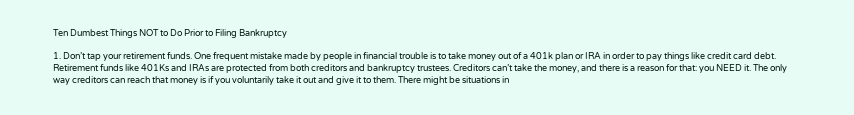Ten Dumbest Things NOT to Do Prior to Filing Bankruptcy

1. Don’t tap your retirement funds. One frequent mistake made by people in financial trouble is to take money out of a 401k plan or IRA in order to pay things like credit card debt. Retirement funds like 401Ks and IRAs are protected from both creditors and bankruptcy trustees. Creditors can’t take the money, and there is a reason for that: you NEED it. The only way creditors can reach that money is if you voluntarily take it out and give it to them. There might be situations in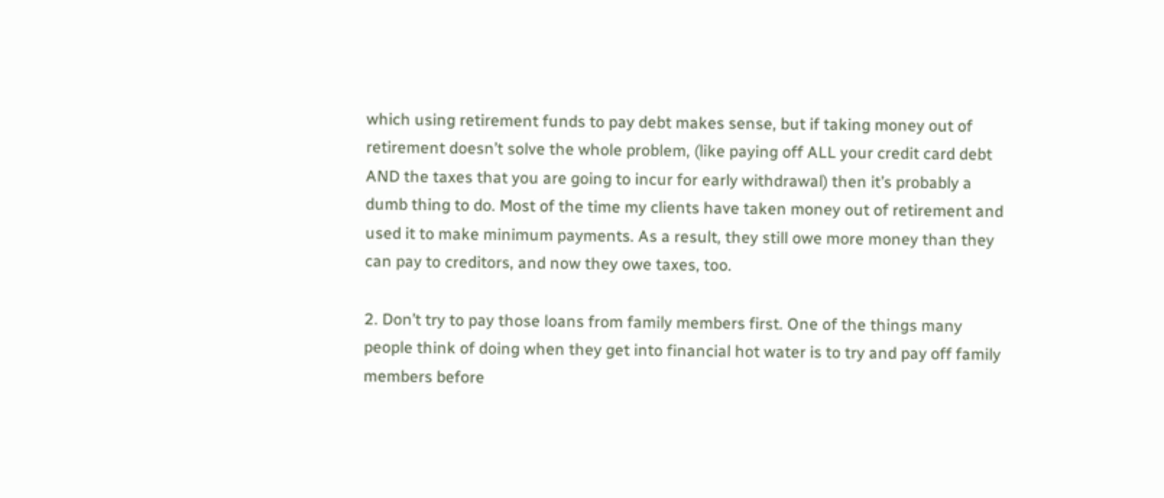which using retirement funds to pay debt makes sense, but if taking money out of retirement doesn’t solve the whole problem, (like paying off ALL your credit card debt AND the taxes that you are going to incur for early withdrawal) then it’s probably a dumb thing to do. Most of the time my clients have taken money out of retirement and used it to make minimum payments. As a result, they still owe more money than they can pay to creditors, and now they owe taxes, too.

2. Don’t try to pay those loans from family members first. One of the things many people think of doing when they get into financial hot water is to try and pay off family members before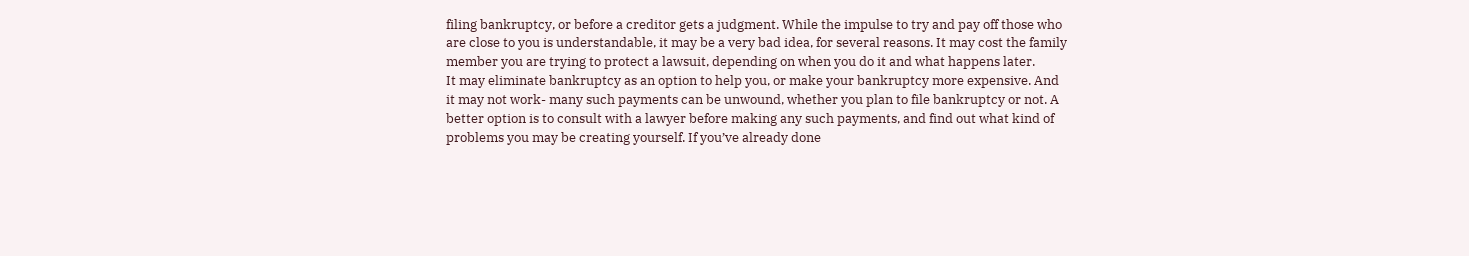filing bankruptcy, or before a creditor gets a judgment. While the impulse to try and pay off those who are close to you is understandable, it may be a very bad idea, for several reasons. It may cost the family member you are trying to protect a lawsuit, depending on when you do it and what happens later.
It may eliminate bankruptcy as an option to help you, or make your bankruptcy more expensive. And it may not work- many such payments can be unwound, whether you plan to file bankruptcy or not. A better option is to consult with a lawyer before making any such payments, and find out what kind of problems you may be creating yourself. If you’ve already done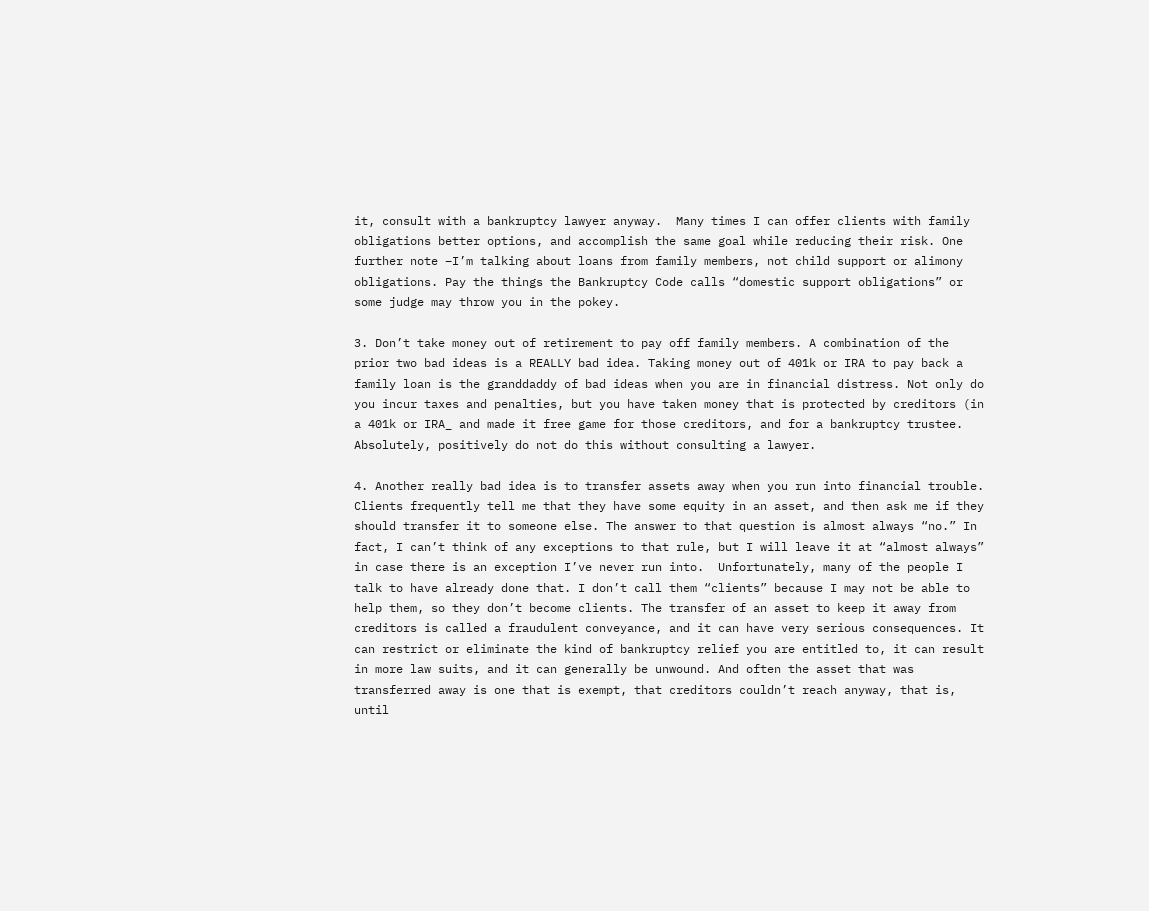it, consult with a bankruptcy lawyer anyway.  Many times I can offer clients with family obligations better options, and accomplish the same goal while reducing their risk. One further note –I’m talking about loans from family members, not child support or alimony obligations. Pay the things the Bankruptcy Code calls “domestic support obligations” or some judge may throw you in the pokey.

3. Don’t take money out of retirement to pay off family members. A combination of the prior two bad ideas is a REALLY bad idea. Taking money out of 401k or IRA to pay back a family loan is the granddaddy of bad ideas when you are in financial distress. Not only do you incur taxes and penalties, but you have taken money that is protected by creditors (in a 401k or IRA_ and made it free game for those creditors, and for a bankruptcy trustee. Absolutely, positively do not do this without consulting a lawyer.

4. Another really bad idea is to transfer assets away when you run into financial trouble. Clients frequently tell me that they have some equity in an asset, and then ask me if they should transfer it to someone else. The answer to that question is almost always “no.” In fact, I can’t think of any exceptions to that rule, but I will leave it at “almost always” in case there is an exception I’ve never run into.  Unfortunately, many of the people I talk to have already done that. I don’t call them “clients” because I may not be able to help them, so they don’t become clients. The transfer of an asset to keep it away from creditors is called a fraudulent conveyance, and it can have very serious consequences. It can restrict or eliminate the kind of bankruptcy relief you are entitled to, it can result in more law suits, and it can generally be unwound. And often the asset that was transferred away is one that is exempt, that creditors couldn’t reach anyway, that is, until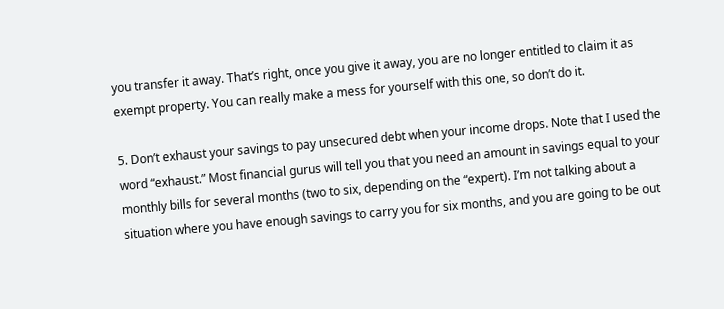you transfer it away. That’s right, once you give it away, you are no longer entitled to claim it as exempt property. You can really make a mess for yourself with this one, so don’t do it.

5. Don’t exhaust your savings to pay unsecured debt when your income drops. Note that I used the word “exhaust.” Most financial gurus will tell you that you need an amount in savings equal to your monthly bills for several months (two to six, depending on the “expert). I’m not talking about a situation where you have enough savings to carry you for six months, and you are going to be out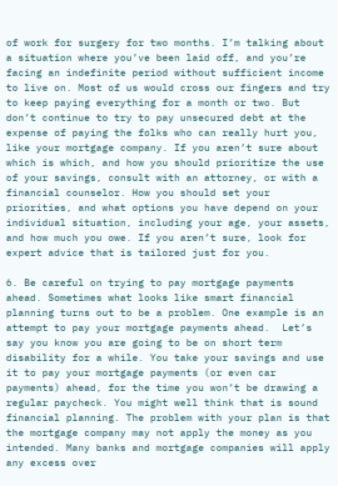of work for surgery for two months. I’m talking about a situation where you’ve been laid off, and you’re facing an indefinite period without sufficient income to live on. Most of us would cross our fingers and try to keep paying everything for a month or two. But don’t continue to try to pay unsecured debt at the expense of paying the folks who can really hurt you, like your mortgage company. If you aren’t sure about which is which, and how you should prioritize the use of your savings, consult with an attorney, or with a financial counselor. How you should set your priorities, and what options you have depend on your individual situation, including your age, your assets, and how much you owe. If you aren’t sure, look for expert advice that is tailored just for you.

6. Be careful on trying to pay mortgage payments ahead. Sometimes what looks like smart financial planning turns out to be a problem. One example is an attempt to pay your mortgage payments ahead.  Let’s say you know you are going to be on short term disability for a while. You take your savings and use it to pay your mortgage payments (or even car payments) ahead, for the time you won’t be drawing a regular paycheck. You might well think that is sound financial planning. The problem with your plan is that the mortgage company may not apply the money as you intended. Many banks and mortgage companies will apply any excess over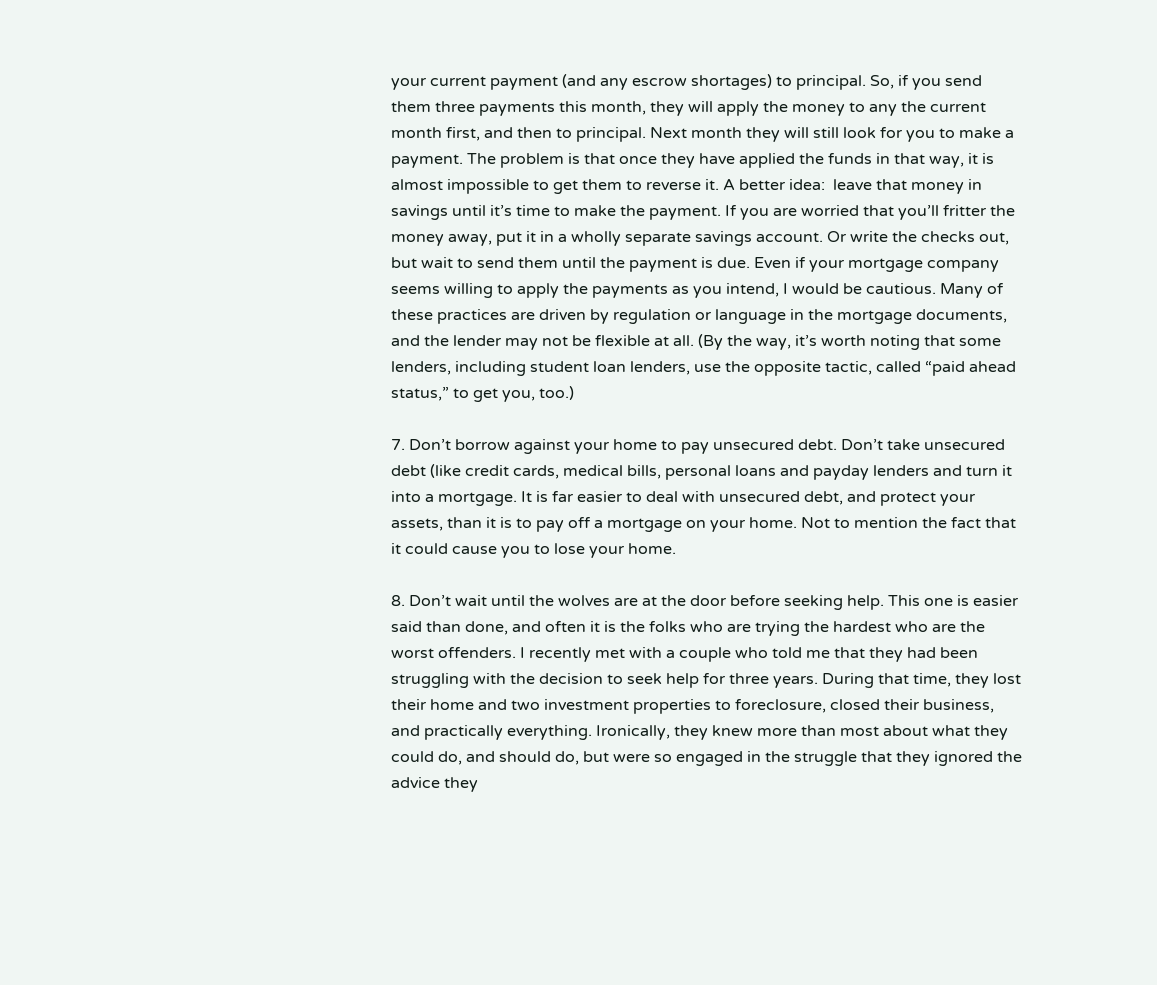your current payment (and any escrow shortages) to principal. So, if you send them three payments this month, they will apply the money to any the current month first, and then to principal. Next month they will still look for you to make a payment. The problem is that once they have applied the funds in that way, it is almost impossible to get them to reverse it. A better idea:  leave that money in savings until it’s time to make the payment. If you are worried that you’ll fritter the money away, put it in a wholly separate savings account. Or write the checks out, but wait to send them until the payment is due. Even if your mortgage company seems willing to apply the payments as you intend, I would be cautious. Many of these practices are driven by regulation or language in the mortgage documents, and the lender may not be flexible at all. (By the way, it’s worth noting that some lenders, including student loan lenders, use the opposite tactic, called “paid ahead status,” to get you, too.)

7. Don’t borrow against your home to pay unsecured debt. Don’t take unsecured debt (like credit cards, medical bills, personal loans and payday lenders and turn it into a mortgage. It is far easier to deal with unsecured debt, and protect your assets, than it is to pay off a mortgage on your home. Not to mention the fact that it could cause you to lose your home.

8. Don’t wait until the wolves are at the door before seeking help. This one is easier said than done, and often it is the folks who are trying the hardest who are the worst offenders. I recently met with a couple who told me that they had been struggling with the decision to seek help for three years. During that time, they lost their home and two investment properties to foreclosure, closed their business, and practically everything. Ironically, they knew more than most about what they could do, and should do, but were so engaged in the struggle that they ignored the advice they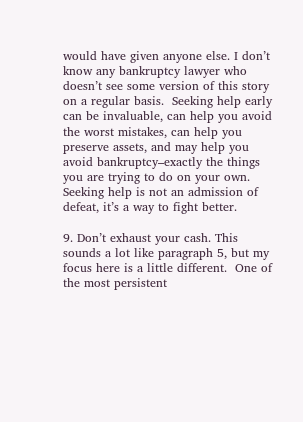would have given anyone else. I don’t know any bankruptcy lawyer who doesn’t see some version of this story on a regular basis.  Seeking help early can be invaluable, can help you avoid the worst mistakes, can help you preserve assets, and may help you avoid bankruptcy–exactly the things you are trying to do on your own. Seeking help is not an admission of defeat, it’s a way to fight better.

9. Don’t exhaust your cash. This sounds a lot like paragraph 5, but my focus here is a little different.  One of the most persistent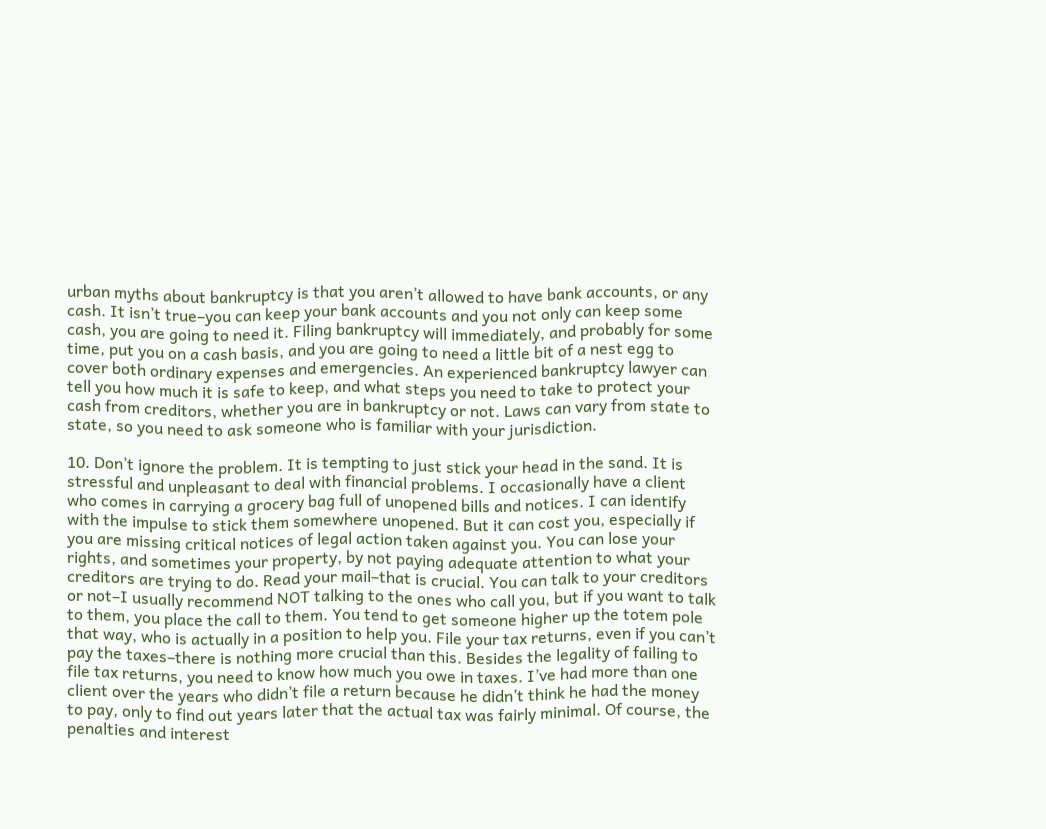urban myths about bankruptcy is that you aren’t allowed to have bank accounts, or any cash. It isn’t true–you can keep your bank accounts and you not only can keep some cash, you are going to need it. Filing bankruptcy will immediately, and probably for some time, put you on a cash basis, and you are going to need a little bit of a nest egg to cover both ordinary expenses and emergencies. An experienced bankruptcy lawyer can tell you how much it is safe to keep, and what steps you need to take to protect your cash from creditors, whether you are in bankruptcy or not. Laws can vary from state to state, so you need to ask someone who is familiar with your jurisdiction.

10. Don’t ignore the problem. It is tempting to just stick your head in the sand. It is stressful and unpleasant to deal with financial problems. I occasionally have a client who comes in carrying a grocery bag full of unopened bills and notices. I can identify with the impulse to stick them somewhere unopened. But it can cost you, especially if you are missing critical notices of legal action taken against you. You can lose your rights, and sometimes your property, by not paying adequate attention to what your creditors are trying to do. Read your mail–that is crucial. You can talk to your creditors or not–I usually recommend NOT talking to the ones who call you, but if you want to talk to them, you place the call to them. You tend to get someone higher up the totem pole that way, who is actually in a position to help you. File your tax returns, even if you can’t pay the taxes–there is nothing more crucial than this. Besides the legality of failing to file tax returns, you need to know how much you owe in taxes. I’ve had more than one client over the years who didn’t file a return because he didn’t think he had the money to pay, only to find out years later that the actual tax was fairly minimal. Of course, the penalties and interest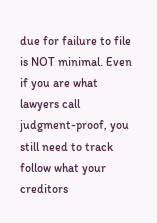due for failure to file is NOT minimal. Even if you are what lawyers call judgment-proof, you still need to track follow what your creditors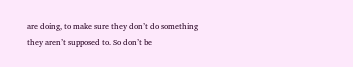are doing, to make sure they don’t do something they aren’t supposed to. So don’t be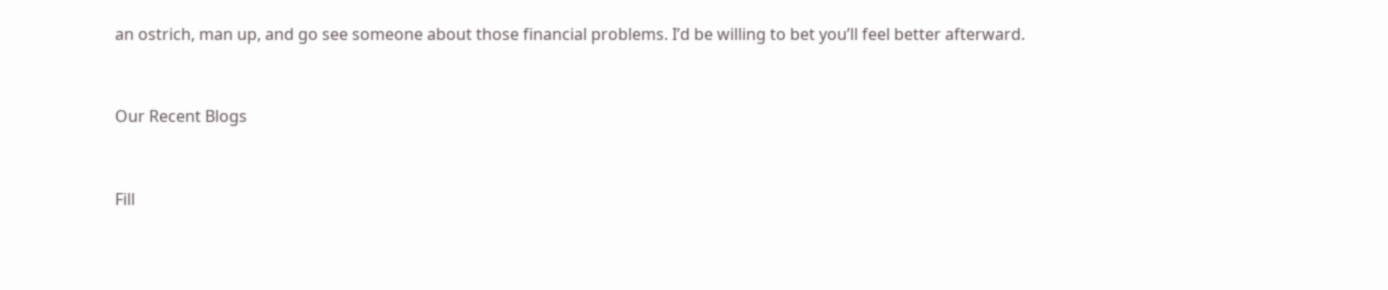an ostrich, man up, and go see someone about those financial problems. I’d be willing to bet you’ll feel better afterward.


Our Recent Blogs


Fill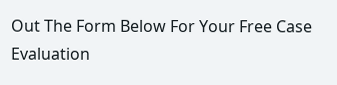Out The Form Below For Your Free Case Evaluation